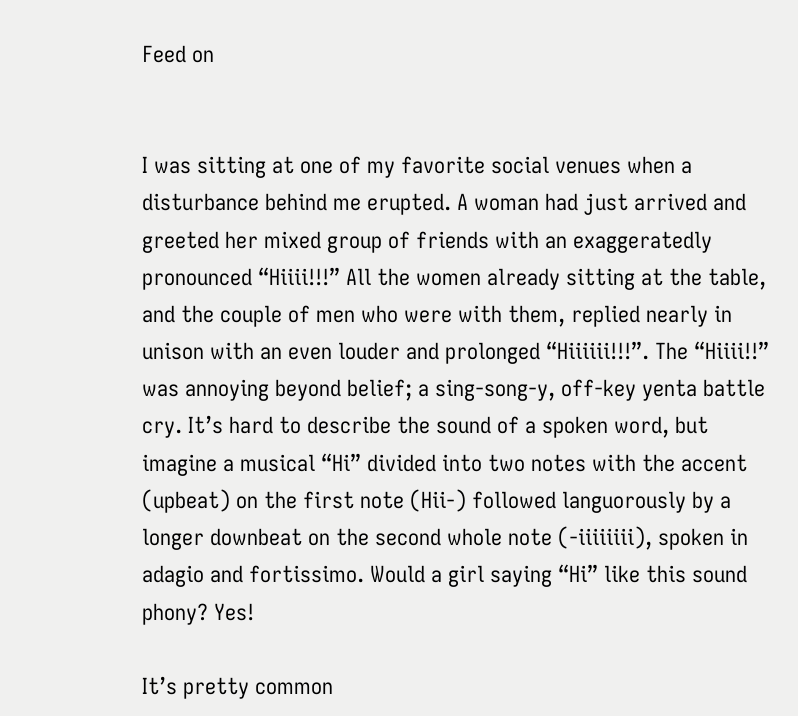Feed on


I was sitting at one of my favorite social venues when a disturbance behind me erupted. A woman had just arrived and greeted her mixed group of friends with an exaggeratedly pronounced “Hiiii!!!” All the women already sitting at the table, and the couple of men who were with them, replied nearly in unison with an even louder and prolonged “Hiiiiii!!!”. The “Hiiii!!” was annoying beyond belief; a sing-song-y, off-key yenta battle cry. It’s hard to describe the sound of a spoken word, but imagine a musical “Hi” divided into two notes with the accent (upbeat) on the first note (Hii-) followed languorously by a longer downbeat on the second whole note (-iiiiiiii), spoken in adagio and fortissimo. Would a girl saying “Hi” like this sound phony? Yes!

It’s pretty common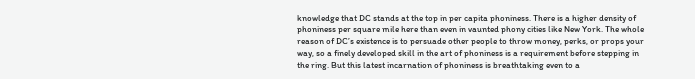knowledge that DC stands at the top in per capita phoniness. There is a higher density of phoniness per square mile here than even in vaunted phony cities like New York. The whole reason of DC’s existence is to persuade other people to throw money, perks, or props your way, so a finely developed skill in the art of phoniness is a requirement before stepping in the ring. But this latest incarnation of phoniness is breathtaking even to a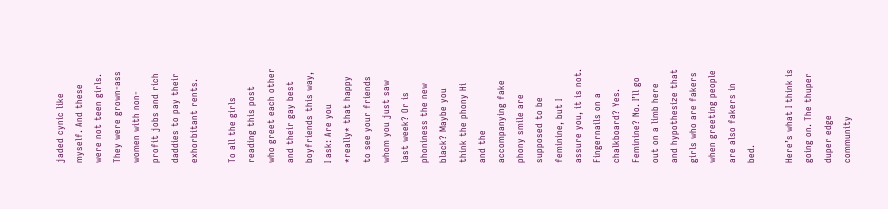jaded cynic like myself. And these were not teen girls. They were grown-ass women with non-profit jobs and rich daddies to pay their exhorbitant rents.

To all the girls reading this post who greet each other and their gay best boyfriends this way, I ask: Are you *really* that happy to see your friends whom you just saw last week? Or is phoniness the new black? Maybe you think the phony Hi and the accompanying fake phony smile are supposed to be feminine, but I assure you, it is not. Fingernails on a chalkboard? Yes. Feminine? No. I’ll go out on a limb here and hypothesize that girls who are fakers when greeting people are also fakers in bed.

Here’s what I think is going on. The thuper duper edge community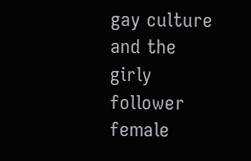gay culture and the girly follower female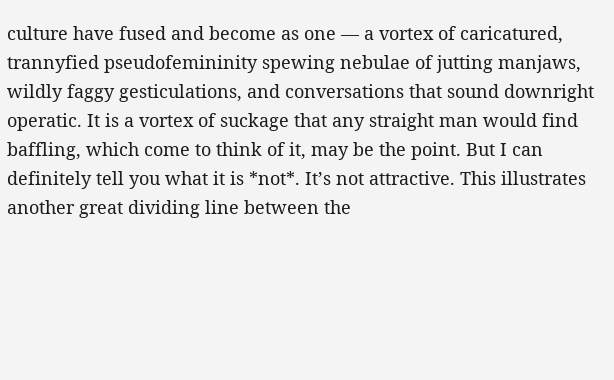culture have fused and become as one — a vortex of caricatured, trannyfied pseudofemininity spewing nebulae of jutting manjaws, wildly faggy gesticulations, and conversations that sound downright operatic. It is a vortex of suckage that any straight man would find baffling, which come to think of it, may be the point. But I can definitely tell you what it is *not*. It’s not attractive. This illustrates another great dividing line between the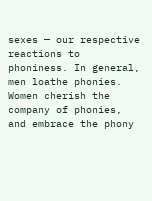sexes — our respective reactions to phoniness. In general, men loathe phonies. Women cherish the company of phonies, and embrace the phony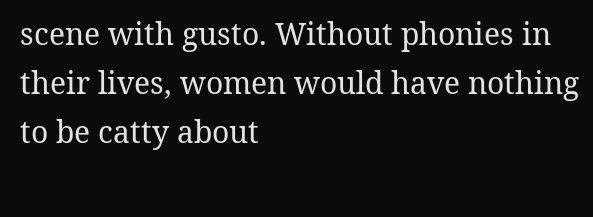scene with gusto. Without phonies in their lives, women would have nothing to be catty about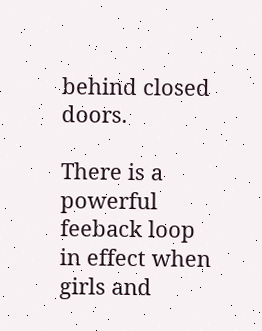behind closed doors.

There is a powerful feeback loop in effect when girls and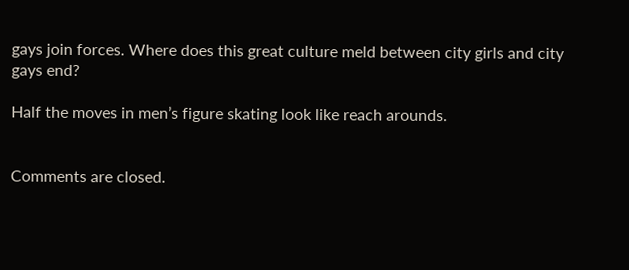gays join forces. Where does this great culture meld between city girls and city gays end?

Half the moves in men’s figure skating look like reach arounds.


Comments are closed.